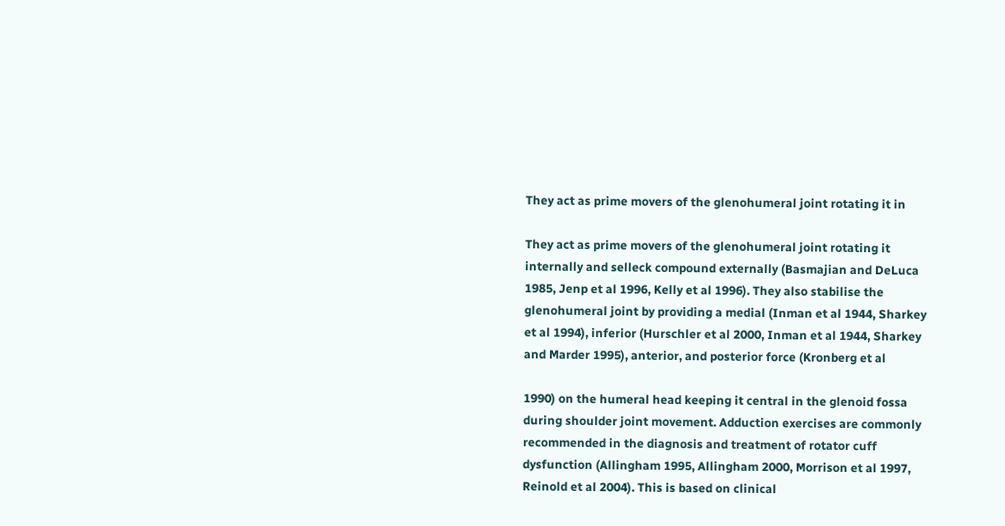They act as prime movers of the glenohumeral joint rotating it in

They act as prime movers of the glenohumeral joint rotating it internally and selleck compound externally (Basmajian and DeLuca 1985, Jenp et al 1996, Kelly et al 1996). They also stabilise the glenohumeral joint by providing a medial (Inman et al 1944, Sharkey et al 1994), inferior (Hurschler et al 2000, Inman et al 1944, Sharkey and Marder 1995), anterior, and posterior force (Kronberg et al

1990) on the humeral head keeping it central in the glenoid fossa during shoulder joint movement. Adduction exercises are commonly recommended in the diagnosis and treatment of rotator cuff dysfunction (Allingham 1995, Allingham 2000, Morrison et al 1997, Reinold et al 2004). This is based on clinical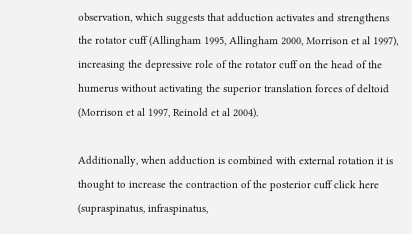observation, which suggests that adduction activates and strengthens the rotator cuff (Allingham 1995, Allingham 2000, Morrison et al 1997), increasing the depressive role of the rotator cuff on the head of the humerus without activating the superior translation forces of deltoid (Morrison et al 1997, Reinold et al 2004).

Additionally, when adduction is combined with external rotation it is thought to increase the contraction of the posterior cuff click here (supraspinatus, infraspinatus,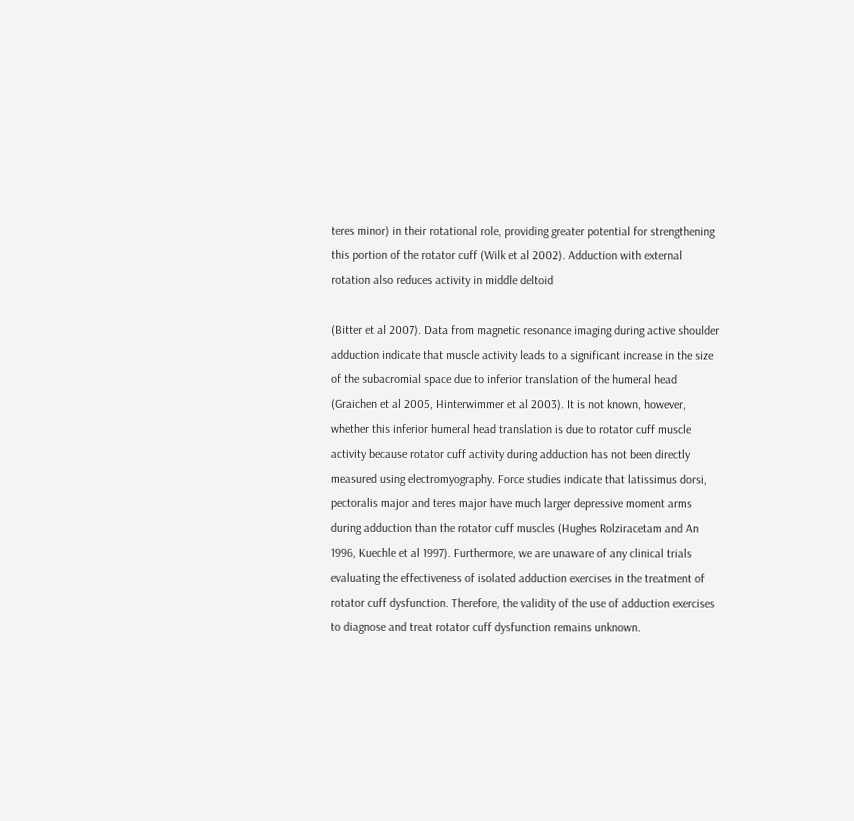teres minor) in their rotational role, providing greater potential for strengthening this portion of the rotator cuff (Wilk et al 2002). Adduction with external rotation also reduces activity in middle deltoid

(Bitter et al 2007). Data from magnetic resonance imaging during active shoulder adduction indicate that muscle activity leads to a significant increase in the size of the subacromial space due to inferior translation of the humeral head (Graichen et al 2005, Hinterwimmer et al 2003). It is not known, however, whether this inferior humeral head translation is due to rotator cuff muscle activity because rotator cuff activity during adduction has not been directly measured using electromyography. Force studies indicate that latissimus dorsi, pectoralis major and teres major have much larger depressive moment arms during adduction than the rotator cuff muscles (Hughes Rolziracetam and An 1996, Kuechle et al 1997). Furthermore, we are unaware of any clinical trials evaluating the effectiveness of isolated adduction exercises in the treatment of rotator cuff dysfunction. Therefore, the validity of the use of adduction exercises to diagnose and treat rotator cuff dysfunction remains unknown.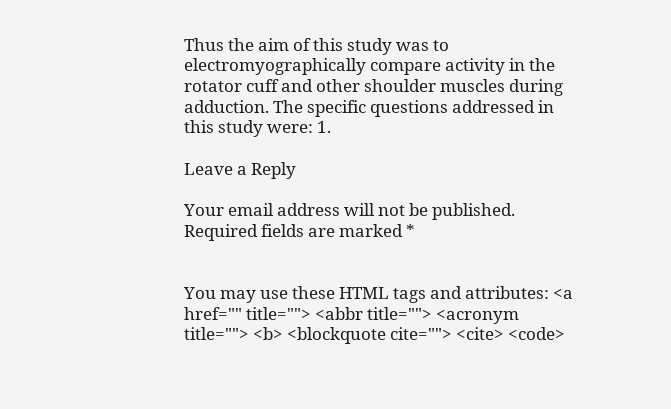Thus the aim of this study was to electromyographically compare activity in the rotator cuff and other shoulder muscles during adduction. The specific questions addressed in this study were: 1.

Leave a Reply

Your email address will not be published. Required fields are marked *


You may use these HTML tags and attributes: <a href="" title=""> <abbr title=""> <acronym title=""> <b> <blockquote cite=""> <cite> <code>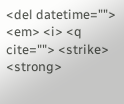<del datetime=""> <em> <i> <q cite=""> <strike> <strong>